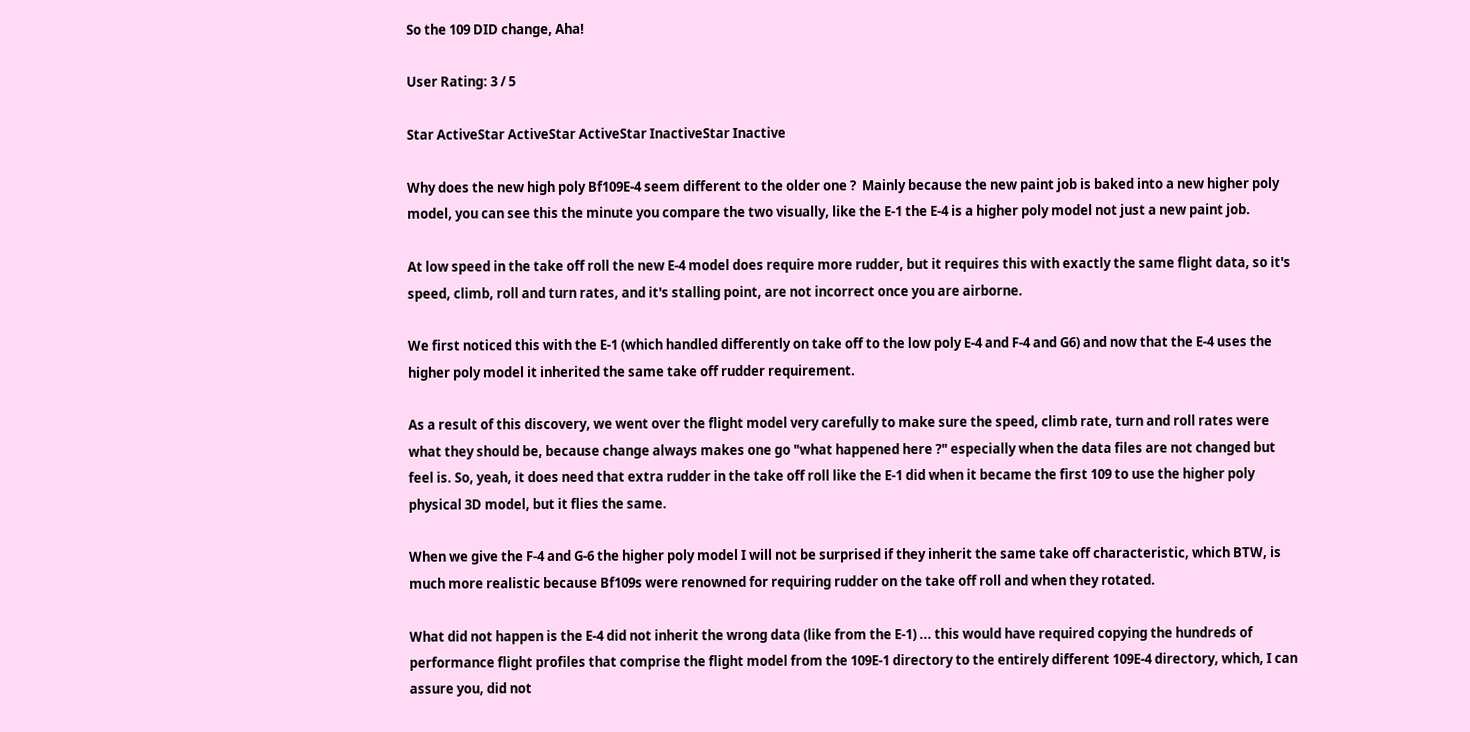So the 109 DID change, Aha!

User Rating: 3 / 5

Star ActiveStar ActiveStar ActiveStar InactiveStar Inactive

Why does the new high poly Bf109E-4 seem different to the older one ?  Mainly because the new paint job is baked into a new higher poly model, you can see this the minute you compare the two visually, like the E-1 the E-4 is a higher poly model not just a new paint job.

At low speed in the take off roll the new E-4 model does require more rudder, but it requires this with exactly the same flight data, so it's speed, climb, roll and turn rates, and it's stalling point, are not incorrect once you are airborne.

We first noticed this with the E-1 (which handled differently on take off to the low poly E-4 and F-4 and G6) and now that the E-4 uses the higher poly model it inherited the same take off rudder requirement.

As a result of this discovery, we went over the flight model very carefully to make sure the speed, climb rate, turn and roll rates were what they should be, because change always makes one go "what happened here ?" especially when the data files are not changed but feel is. So, yeah, it does need that extra rudder in the take off roll like the E-1 did when it became the first 109 to use the higher poly physical 3D model, but it flies the same.

When we give the F-4 and G-6 the higher poly model I will not be surprised if they inherit the same take off characteristic, which BTW, is much more realistic because Bf109s were renowned for requiring rudder on the take off roll and when they rotated.

What did not happen is the E-4 did not inherit the wrong data (like from the E-1) ... this would have required copying the hundreds of performance flight profiles that comprise the flight model from the 109E-1 directory to the entirely different 109E-4 directory, which, I can assure you, did not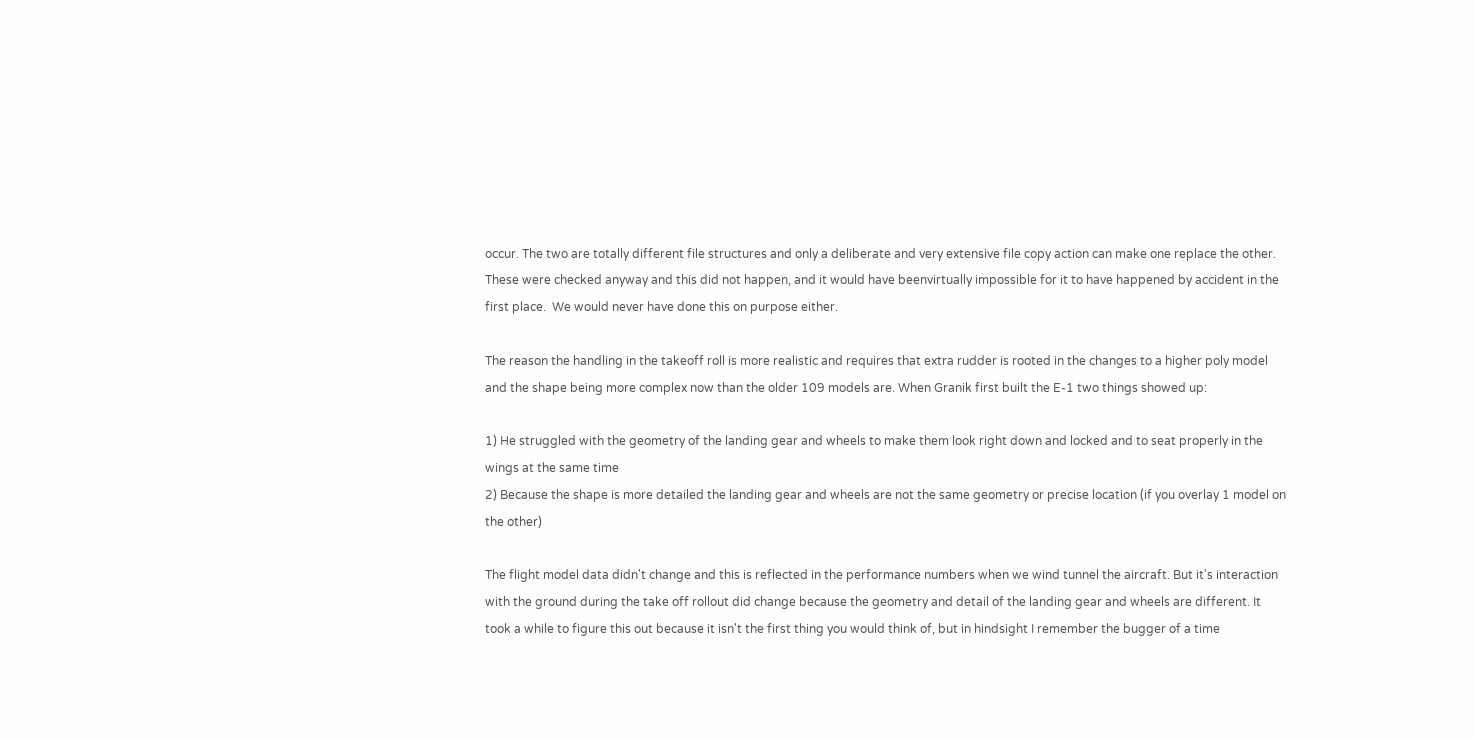occur. The two are totally different file structures and only a deliberate and very extensive file copy action can make one replace the other. These were checked anyway and this did not happen, and it would have beenvirtually impossible for it to have happened by accident in the first place.  We would never have done this on purpose either.

The reason the handling in the takeoff roll is more realistic and requires that extra rudder is rooted in the changes to a higher poly model and the shape being more complex now than the older 109 models are. When Granik first built the E-1 two things showed up:

1) He struggled with the geometry of the landing gear and wheels to make them look right down and locked and to seat properly in the wings at the same time
2) Because the shape is more detailed the landing gear and wheels are not the same geometry or precise location (if you overlay 1 model on the other)

The flight model data didn't change and this is reflected in the performance numbers when we wind tunnel the aircraft. But it's interaction with the ground during the take off rollout did change because the geometry and detail of the landing gear and wheels are different. It took a while to figure this out because it isn't the first thing you would think of, but in hindsight I remember the bugger of a time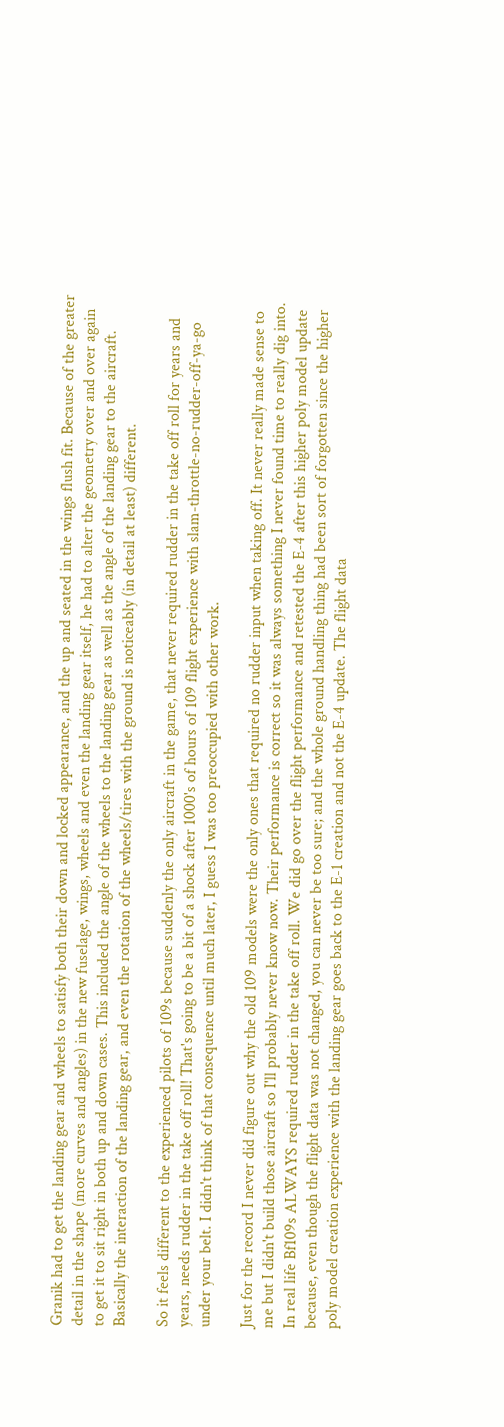Granik had to get the landing gear and wheels to satisfy both their down and locked appearance, and the up and seated in the wings flush fit. Because of the greater detail in the shape (more curves and angles) in the new fuselage, wings, wheels and even the landing gear itself, he had to alter the geometry over and over again to get it to sit right in both up and down cases. This included the angle of the wheels to the landing gear as well as the angle of the landing gear to the aircraft. Basically the interaction of the landing gear, and even the rotation of the wheels/tires with the ground is noticeably (in detail at least) different.

So it feels different to the experienced pilots of 109s because suddenly the only aircraft in the game, that never required rudder in the take off roll for years and years, needs rudder in the take off roll! That's going to be a bit of a shock after 1000's of hours of 109 flight experience with slam-throttle-no-rudder-off-ya-go under your belt. I didn't think of that consequence until much later, I guess I was too preoccupied with other work.

Just for the record I never did figure out why the old 109 models were the only ones that required no rudder input when taking off. It never really made sense to me but I didn't build those aircraft so I'll probably never know now. Their performance is correct so it was always something I never found time to really dig into. In real life Bf109s ALWAYS required rudder in the take off roll. We did go over the flight performance and retested the E-4 after this higher poly model update because, even though the flight data was not changed, you can never be too sure; and the whole ground handling thing had been sort of forgotten since the higher poly model creation experience with the landing gear goes back to the E-1 creation and not the E-4 update. The flight data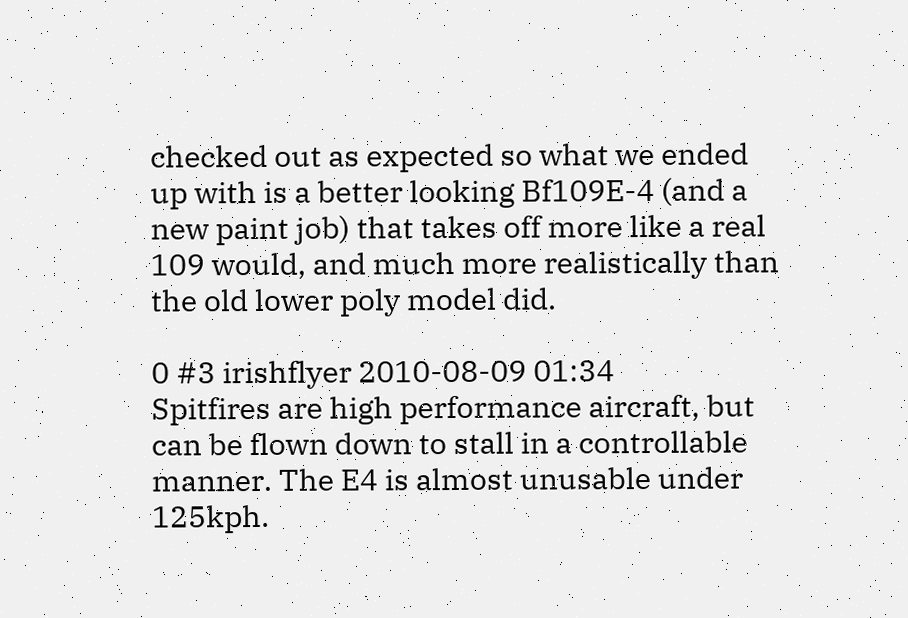checked out as expected so what we ended up with is a better looking Bf109E-4 (and a new paint job) that takes off more like a real 109 would, and much more realistically than the old lower poly model did.

0 #3 irishflyer 2010-08-09 01:34
Spitfires are high performance aircraft, but can be flown down to stall in a controllable manner. The E4 is almost unusable under 125kph.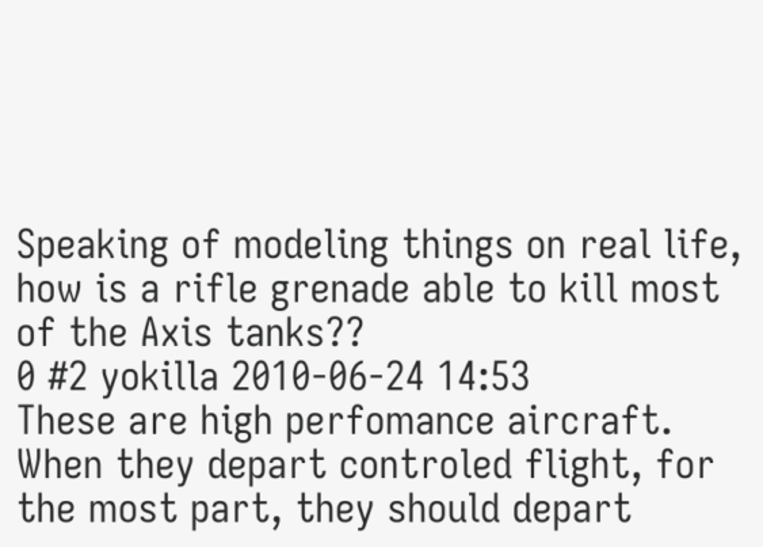Speaking of modeling things on real life, how is a rifle grenade able to kill most of the Axis tanks??
0 #2 yokilla 2010-06-24 14:53
These are high perfomance aircraft. When they depart controled flight, for the most part, they should depart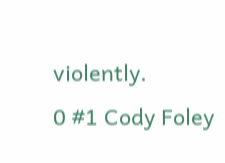violently.
0 #1 Cody Foley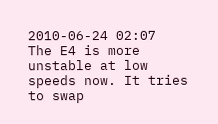2010-06-24 02:07
The E4 is more unstable at low speeds now. It tries to swap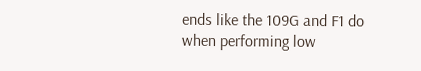ends like the 109G and F1 do when performing low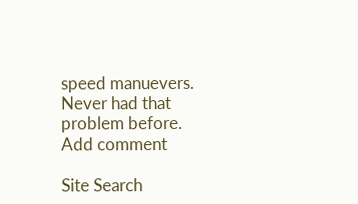speed manuevers. Never had that problem before.
Add comment

Site Search